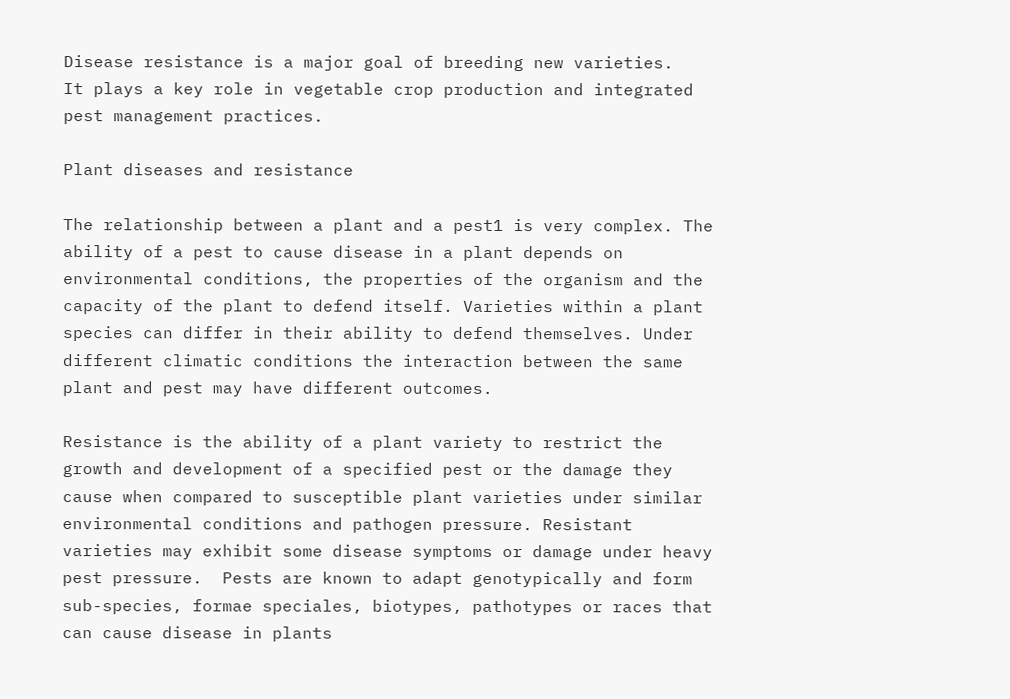Disease resistance is a major goal of breeding new varieties.
It plays a key role in vegetable crop production and integrated pest management practices.

Plant diseases and resistance

The relationship between a plant and a pest1 is very complex. The ability of a pest to cause disease in a plant depends on environmental conditions, the properties of the organism and the capacity of the plant to defend itself. Varieties within a plant species can differ in their ability to defend themselves. Under different climatic conditions the interaction between the same plant and pest may have different outcomes.

Resistance is the ability of a plant variety to restrict the growth and development of a specified pest or the damage they cause when compared to susceptible plant varieties under similar environmental conditions and pathogen pressure. Resistant varieties may exhibit some disease symptoms or damage under heavy pest pressure.  Pests are known to adapt genotypically and form sub-species, formae speciales, biotypes, pathotypes or races that can cause disease in plants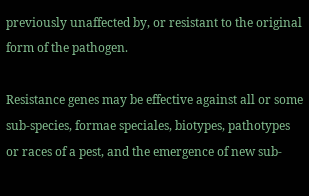previously unaffected by, or resistant to the original form of the pathogen.

Resistance genes may be effective against all or some sub-species, formae speciales, biotypes, pathotypes or races of a pest, and the emergence of new sub-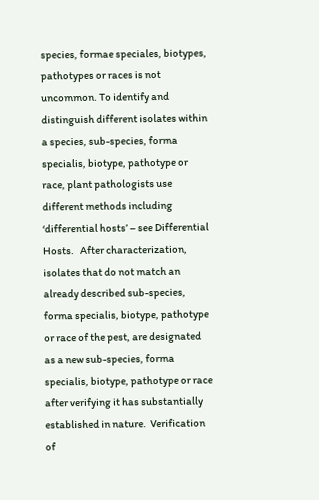species, formae speciales, biotypes, pathotypes or races is not uncommon. To identify and distinguish different isolates within a species, sub-species, forma specialis, biotype, pathotype or race, plant pathologists use different methods including ‘differential hosts’ – see Differential Hosts.   After characterization, isolates that do not match an already described sub-species, forma specialis, biotype, pathotype or race of the pest, are designated as a new sub-species, forma specialis, biotype, pathotype or race after verifying it has substantially established in nature.  Verification of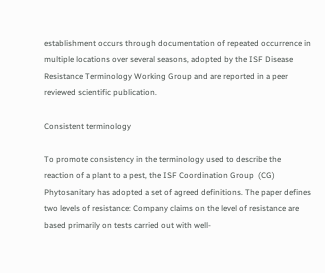establishment occurs through documentation of repeated occurrence in multiple locations over several seasons, adopted by the ISF Disease Resistance Terminology Working Group and are reported in a peer reviewed scientific publication.

Consistent terminology

To promote consistency in the terminology used to describe the reaction of a plant to a pest, the ISF Coordination Group  (CG) Phytosanitary has adopted a set of agreed definitions. The paper defines two levels of resistance: Company claims on the level of resistance are based primarily on tests carried out with well-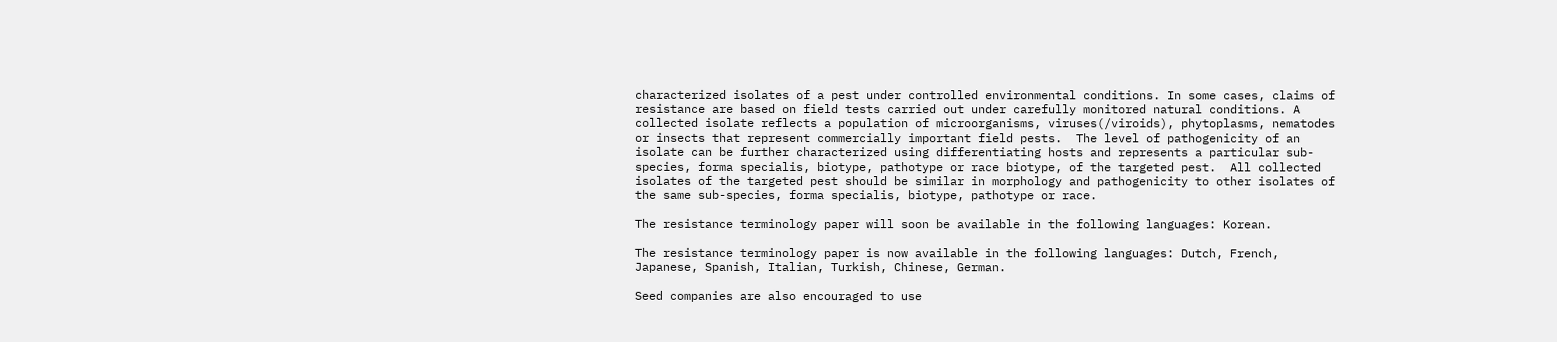characterized isolates of a pest under controlled environmental conditions. In some cases, claims of resistance are based on field tests carried out under carefully monitored natural conditions. A collected isolate reflects a population of microorganisms, viruses(/viroids), phytoplasms, nematodes or insects that represent commercially important field pests.  The level of pathogenicity of an isolate can be further characterized using differentiating hosts and represents a particular sub-species, forma specialis, biotype, pathotype or race biotype, of the targeted pest.  All collected isolates of the targeted pest should be similar in morphology and pathogenicity to other isolates of the same sub-species, forma specialis, biotype, pathotype or race.

The resistance terminology paper will soon be available in the following languages: Korean.

The resistance terminology paper is now available in the following languages: Dutch, French, Japanese, Spanish, Italian, Turkish, Chinese, German.

Seed companies are also encouraged to use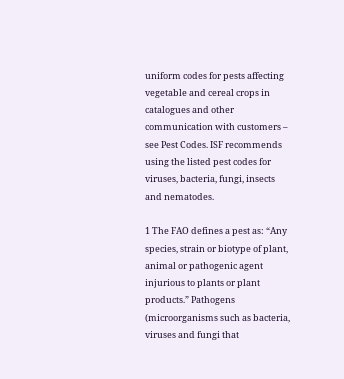uniform codes for pests affecting vegetable and cereal crops in catalogues and other communication with customers – see Pest Codes. ISF recommends using the listed pest codes for viruses, bacteria, fungi, insects and nematodes.

1 The FAO defines a pest as: “Any species, strain or biotype of plant, animal or pathogenic agent injurious to plants or plant products.” Pathogens (microorganisms such as bacteria, viruses and fungi that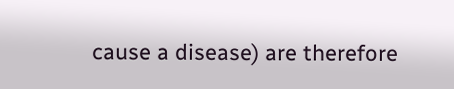cause a disease) are therefore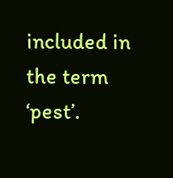included in the term ‘pest’.